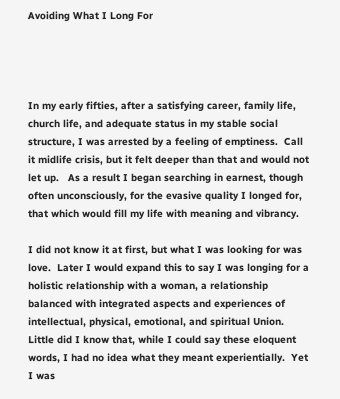Avoiding What I Long For




In my early fifties, after a satisfying career, family life, church life, and adequate status in my stable social structure, I was arrested by a feeling of emptiness.  Call it midlife crisis, but it felt deeper than that and would not let up.   As a result I began searching in earnest, though often unconsciously, for the evasive quality I longed for, that which would fill my life with meaning and vibrancy.

I did not know it at first, but what I was looking for was love.  Later I would expand this to say I was longing for a holistic relationship with a woman, a relationship balanced with integrated aspects and experiences of intellectual, physical, emotional, and spiritual Union.  Little did I know that, while I could say these eloquent words, I had no idea what they meant experientially.  Yet I was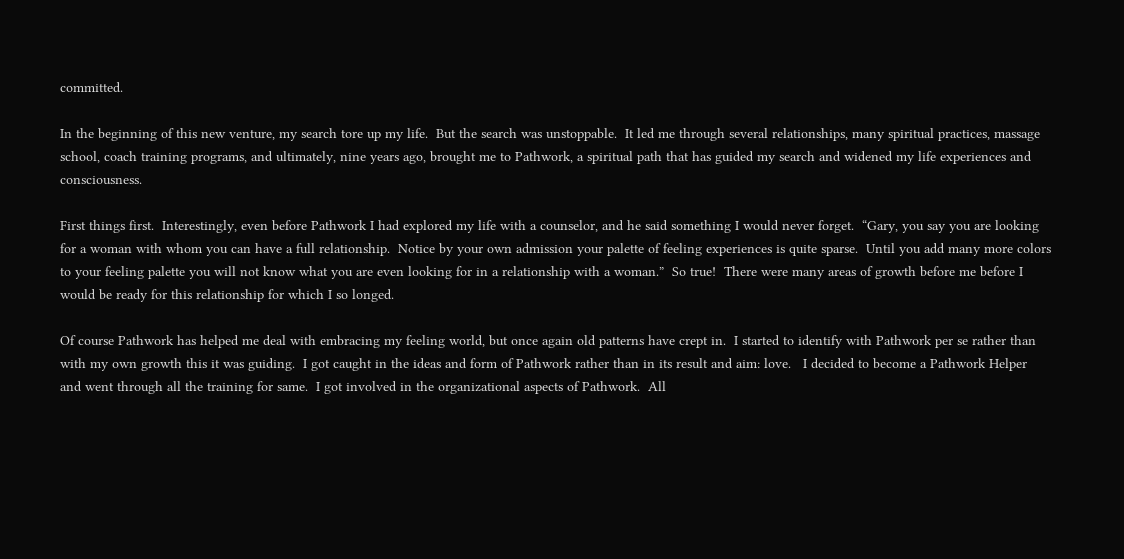committed.

In the beginning of this new venture, my search tore up my life.  But the search was unstoppable.  It led me through several relationships, many spiritual practices, massage school, coach training programs, and ultimately, nine years ago, brought me to Pathwork, a spiritual path that has guided my search and widened my life experiences and  consciousness.

First things first.  Interestingly, even before Pathwork I had explored my life with a counselor, and he said something I would never forget.  “Gary, you say you are looking for a woman with whom you can have a full relationship.  Notice by your own admission your palette of feeling experiences is quite sparse.  Until you add many more colors to your feeling palette you will not know what you are even looking for in a relationship with a woman.”  So true!  There were many areas of growth before me before I would be ready for this relationship for which I so longed.

Of course Pathwork has helped me deal with embracing my feeling world, but once again old patterns have crept in.  I started to identify with Pathwork per se rather than with my own growth this it was guiding.  I got caught in the ideas and form of Pathwork rather than in its result and aim: love.   I decided to become a Pathwork Helper and went through all the training for same.  I got involved in the organizational aspects of Pathwork.  All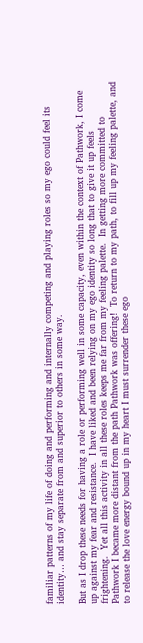familiar patterns of my life of doing and performing and internally competing and playing roles so my ego could feel its identity… and stay separate from and superior to others in some way.

But as I drop these needs for having a role or performing well in some capacity, even within the context of Pathwork, I come up against my fear and resistance.  I have liked and been relying on my ego identity so long that to give it up feels frightening.  Yet all this activity in all these roles keeps me far from my feeling palette.  In getting more committed to Pathwork I became more distant from the path Pathwork was offering!  To return to my path, to fill up my feeling palette, and to release the love energy bound up in my heart I must surrender these ego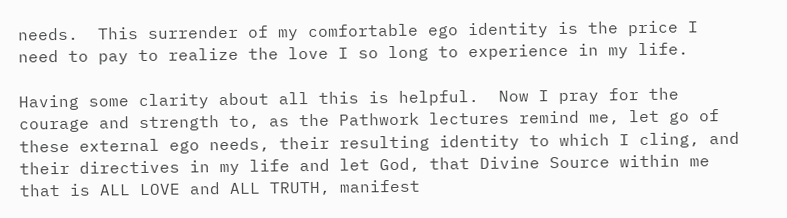needs.  This surrender of my comfortable ego identity is the price I need to pay to realize the love I so long to experience in my life.

Having some clarity about all this is helpful.  Now I pray for the courage and strength to, as the Pathwork lectures remind me, let go of these external ego needs, their resulting identity to which I cling, and their directives in my life and let God, that Divine Source within me that is ALL LOVE and ALL TRUTH, manifest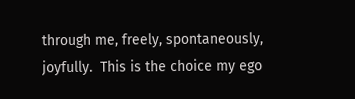through me, freely, spontaneously, joyfully.  This is the choice my ego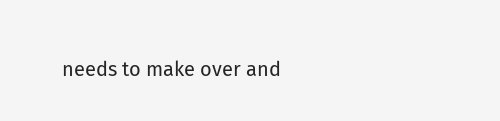needs to make over and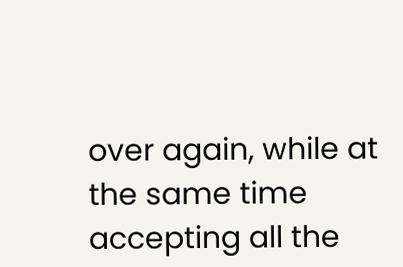over again, while at the same time accepting all the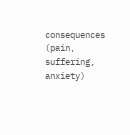consequences (pain, suffering, anxiety)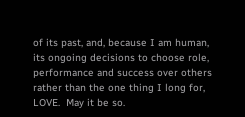of its past, and, because I am human, its ongoing decisions to choose role, performance and success over others rather than the one thing I long for, LOVE.  May it be so.